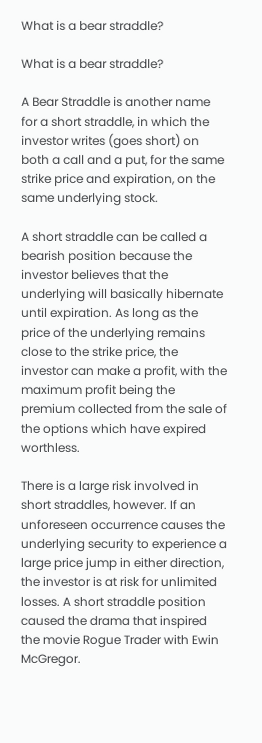What is a bear straddle?

What is a bear straddle?

A Bear Straddle is another name for a short straddle, in which the investor writes (goes short) on both a call and a put, for the same strike price and expiration, on the same underlying stock.

A short straddle can be called a bearish position because the investor believes that the underlying will basically hibernate until expiration. As long as the price of the underlying remains close to the strike price, the investor can make a profit, with the maximum profit being the premium collected from the sale of the options which have expired worthless.

There is a large risk involved in short straddles, however. If an unforeseen occurrence causes the underlying security to experience a large price jump in either direction, the investor is at risk for unlimited losses. A short straddle position caused the drama that inspired the movie Rogue Trader with Ewin McGregor.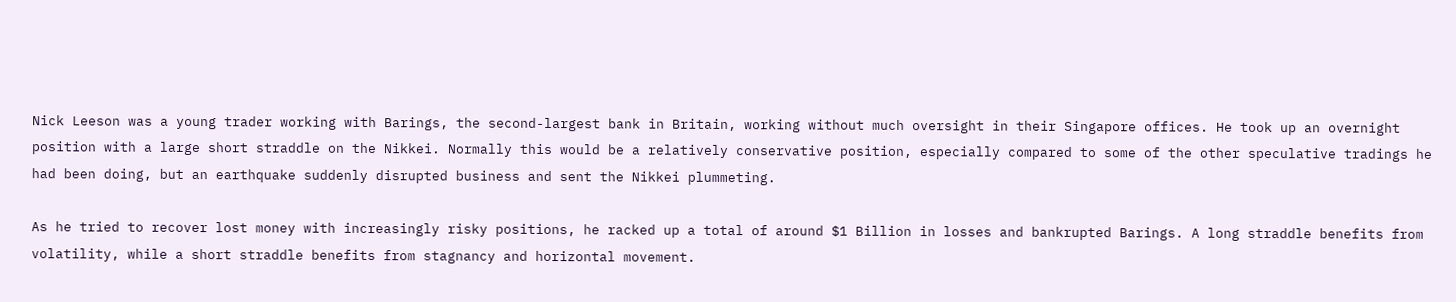Nick Leeson was a young trader working with Barings, the second-largest bank in Britain, working without much oversight in their Singapore offices. He took up an overnight position with a large short straddle on the Nikkei. Normally this would be a relatively conservative position, especially compared to some of the other speculative tradings he had been doing, but an earthquake suddenly disrupted business and sent the Nikkei plummeting.

As he tried to recover lost money with increasingly risky positions, he racked up a total of around $1 Billion in losses and bankrupted Barings. A long straddle benefits from volatility, while a short straddle benefits from stagnancy and horizontal movement.